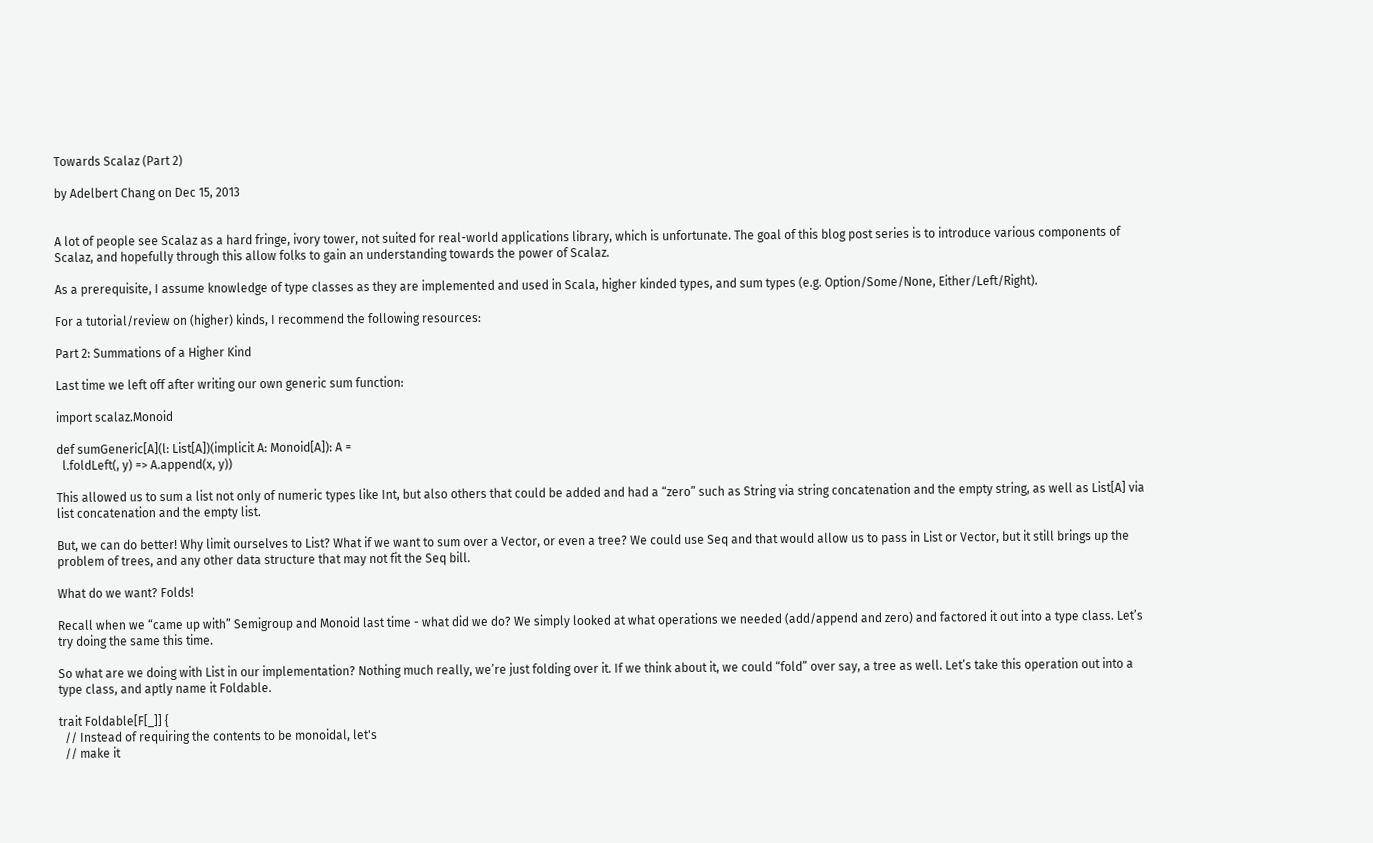Towards Scalaz (Part 2)

by Adelbert Chang on Dec 15, 2013


A lot of people see Scalaz as a hard fringe, ivory tower, not suited for real-world applications library, which is unfortunate. The goal of this blog post series is to introduce various components of Scalaz, and hopefully through this allow folks to gain an understanding towards the power of Scalaz.

As a prerequisite, I assume knowledge of type classes as they are implemented and used in Scala, higher kinded types, and sum types (e.g. Option/Some/None, Either/Left/Right).

For a tutorial/review on (higher) kinds, I recommend the following resources:

Part 2: Summations of a Higher Kind

Last time we left off after writing our own generic sum function:

import scalaz.Monoid

def sumGeneric[A](l: List[A])(implicit A: Monoid[A]): A =
  l.foldLeft(, y) => A.append(x, y))

This allowed us to sum a list not only of numeric types like Int, but also others that could be added and had a “zero” such as String via string concatenation and the empty string, as well as List[A] via list concatenation and the empty list.

But, we can do better! Why limit ourselves to List? What if we want to sum over a Vector, or even a tree? We could use Seq and that would allow us to pass in List or Vector, but it still brings up the problem of trees, and any other data structure that may not fit the Seq bill.

What do we want? Folds!

Recall when we “came up with” Semigroup and Monoid last time - what did we do? We simply looked at what operations we needed (add/append and zero) and factored it out into a type class. Let’s try doing the same this time.

So what are we doing with List in our implementation? Nothing much really, we’re just folding over it. If we think about it, we could “fold” over say, a tree as well. Let’s take this operation out into a type class, and aptly name it Foldable.

trait Foldable[F[_]] {
  // Instead of requiring the contents to be monoidal, let's
  // make it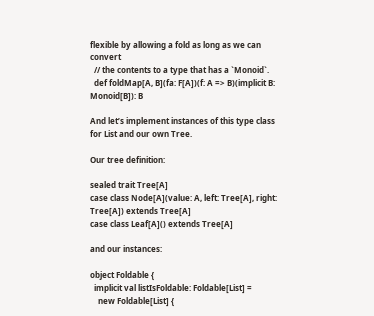flexible by allowing a fold as long as we can convert
  // the contents to a type that has a `Monoid`.
  def foldMap[A, B](fa: F[A])(f: A => B)(implicit B: Monoid[B]): B

And let’s implement instances of this type class for List and our own Tree.

Our tree definition:

sealed trait Tree[A]
case class Node[A](value: A, left: Tree[A], right: Tree[A]) extends Tree[A]
case class Leaf[A]() extends Tree[A]

and our instances:

object Foldable {
  implicit val listIsFoldable: Foldable[List] =
    new Foldable[List] {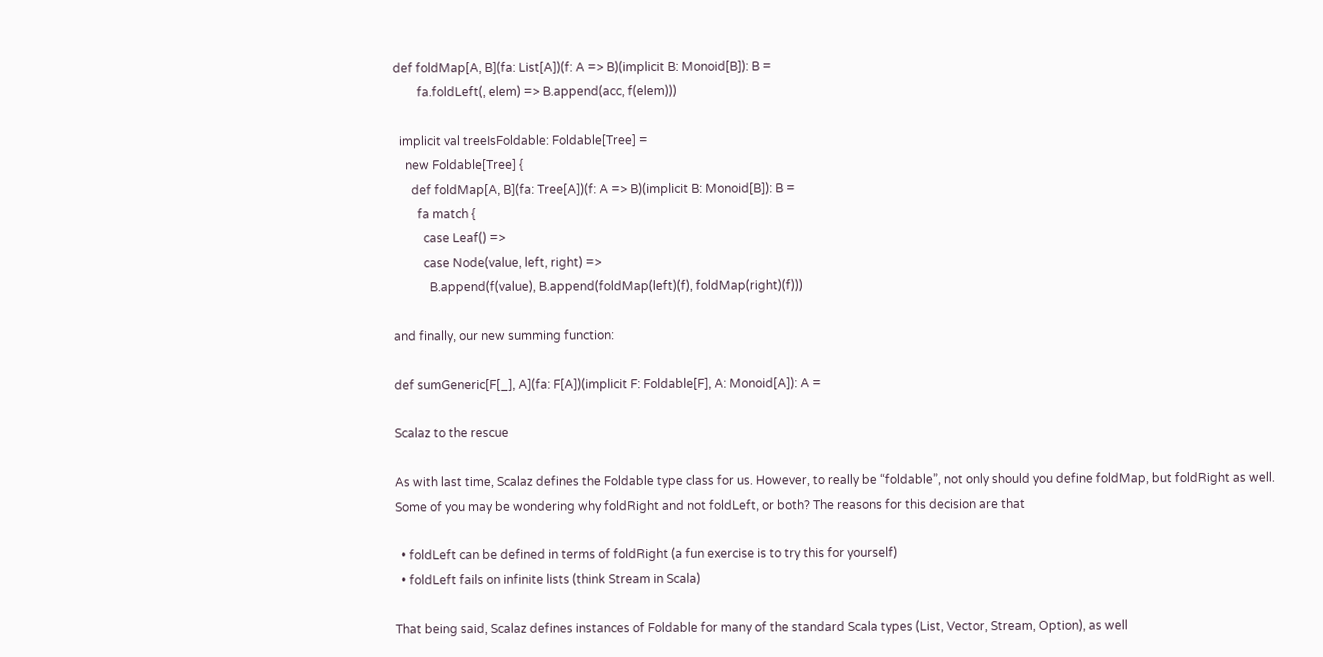def foldMap[A, B](fa: List[A])(f: A => B)(implicit B: Monoid[B]): B =
        fa.foldLeft(, elem) => B.append(acc, f(elem)))

  implicit val treeIsFoldable: Foldable[Tree] =
    new Foldable[Tree] {
      def foldMap[A, B](fa: Tree[A])(f: A => B)(implicit B: Monoid[B]): B =
        fa match {
          case Leaf() =>
          case Node(value, left, right) =>
            B.append(f(value), B.append(foldMap(left)(f), foldMap(right)(f)))

and finally, our new summing function:

def sumGeneric[F[_], A](fa: F[A])(implicit F: Foldable[F], A: Monoid[A]): A =

Scalaz to the rescue

As with last time, Scalaz defines the Foldable type class for us. However, to really be “foldable”, not only should you define foldMap, but foldRight as well. Some of you may be wondering why foldRight and not foldLeft, or both? The reasons for this decision are that

  • foldLeft can be defined in terms of foldRight (a fun exercise is to try this for yourself)
  • foldLeft fails on infinite lists (think Stream in Scala)

That being said, Scalaz defines instances of Foldable for many of the standard Scala types (List, Vector, Stream, Option), as well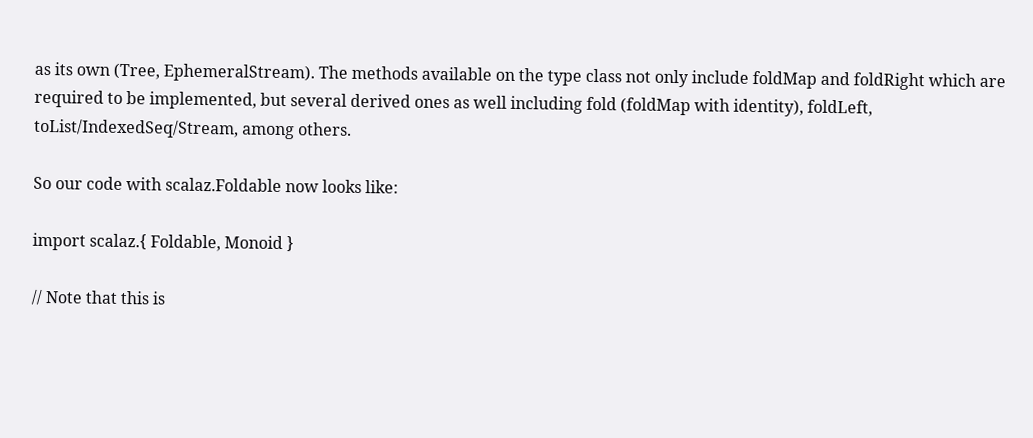as its own (Tree, EphemeralStream). The methods available on the type class not only include foldMap and foldRight which are required to be implemented, but several derived ones as well including fold (foldMap with identity), foldLeft, toList/IndexedSeq/Stream, among others.

So our code with scalaz.Foldable now looks like:

import scalaz.{ Foldable, Monoid }

// Note that this is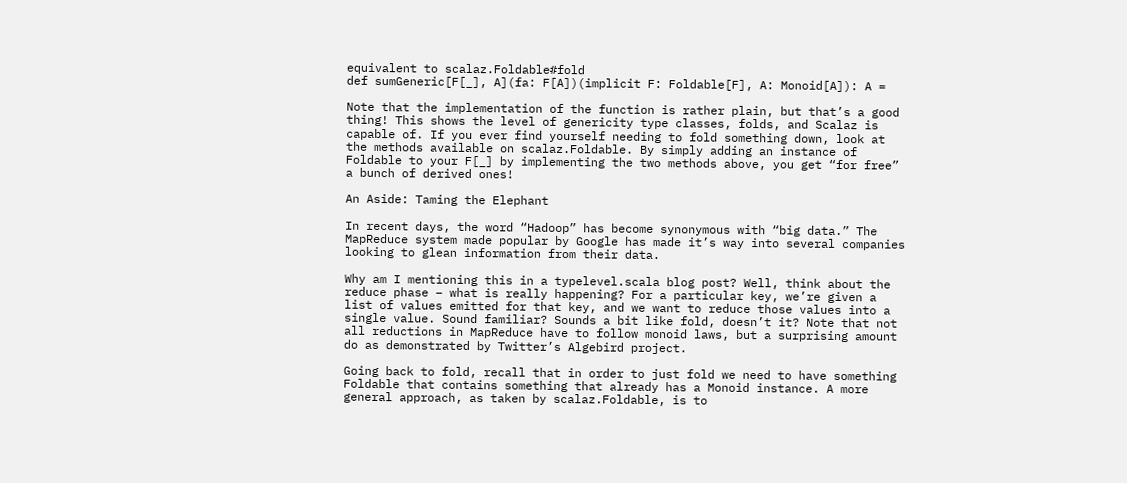equivalent to scalaz.Foldable#fold
def sumGeneric[F[_], A](fa: F[A])(implicit F: Foldable[F], A: Monoid[A]): A =

Note that the implementation of the function is rather plain, but that’s a good thing! This shows the level of genericity type classes, folds, and Scalaz is capable of. If you ever find yourself needing to fold something down, look at the methods available on scalaz.Foldable. By simply adding an instance of Foldable to your F[_] by implementing the two methods above, you get “for free” a bunch of derived ones!

An Aside: Taming the Elephant

In recent days, the word “Hadoop” has become synonymous with “big data.” The MapReduce system made popular by Google has made it’s way into several companies looking to glean information from their data.

Why am I mentioning this in a typelevel.scala blog post? Well, think about the reduce phase – what is really happening? For a particular key, we’re given a list of values emitted for that key, and we want to reduce those values into a single value. Sound familiar? Sounds a bit like fold, doesn’t it? Note that not all reductions in MapReduce have to follow monoid laws, but a surprising amount do as demonstrated by Twitter’s Algebird project.

Going back to fold, recall that in order to just fold we need to have something Foldable that contains something that already has a Monoid instance. A more general approach, as taken by scalaz.Foldable, is to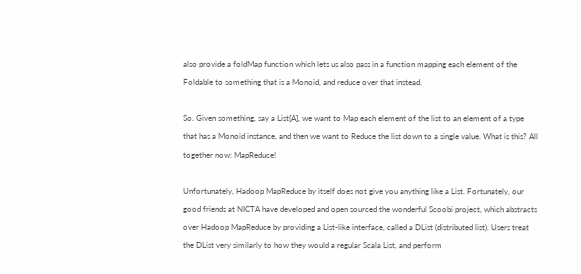also provide a foldMap function which lets us also pass in a function mapping each element of the Foldable to something that is a Monoid, and reduce over that instead.

So. Given something, say a List[A], we want to Map each element of the list to an element of a type that has a Monoid instance, and then we want to Reduce the list down to a single value. What is this? All together now: MapReduce!

Unfortunately, Hadoop MapReduce by itself does not give you anything like a List. Fortunately, our good friends at NICTA have developed and open sourced the wonderful Scoobi project, which abstracts over Hadoop MapReduce by providing a List-like interface, called a DList (distributed list). Users treat the DList very similarly to how they would a regular Scala List, and perform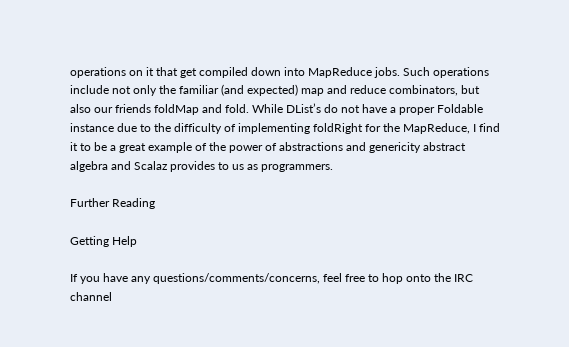operations on it that get compiled down into MapReduce jobs. Such operations include not only the familiar (and expected) map and reduce combinators, but also our friends foldMap and fold. While DList’s do not have a proper Foldable instance due to the difficulty of implementing foldRight for the MapReduce, I find it to be a great example of the power of abstractions and genericity abstract algebra and Scalaz provides to us as programmers.

Further Reading

Getting Help

If you have any questions/comments/concerns, feel free to hop onto the IRC channel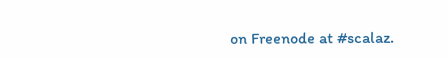on Freenode at #scalaz.